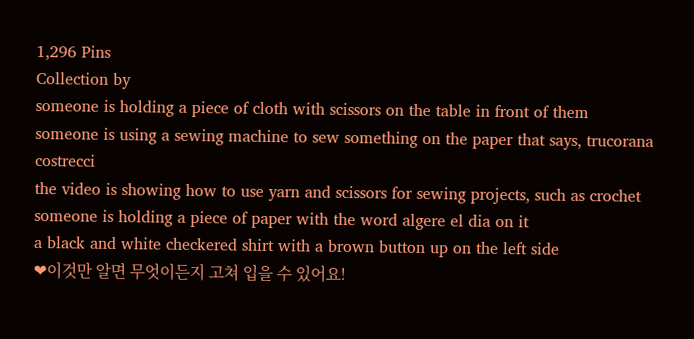1,296 Pins
Collection by
someone is holding a piece of cloth with scissors on the table in front of them
someone is using a sewing machine to sew something on the paper that says, trucorana costrecci
the video is showing how to use yarn and scissors for sewing projects, such as crochet
someone is holding a piece of paper with the word algere el dia on it
a black and white checkered shirt with a brown button up on the left side
❤이것만 알면 무엇이든지 고쳐 입을 수 있어요!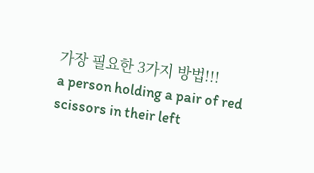가장 필요한 3가지 방법!!!
a person holding a pair of red scissors in their left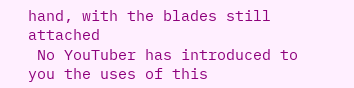hand, with the blades still attached
 No YouTuber has introduced to you the uses of this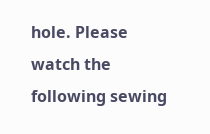hole. Please watch the following sewing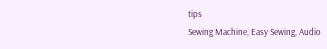tips
Sewing Machine, Easy Sewing, Audio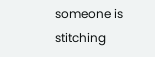someone is stitching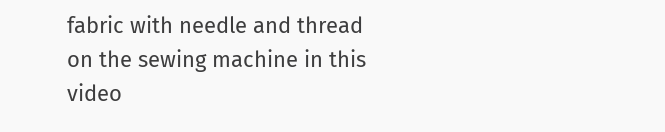fabric with needle and thread on the sewing machine in this video